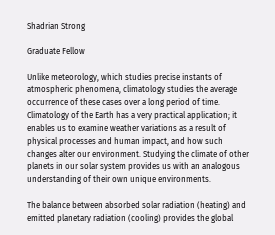Shadrian Strong

Graduate Fellow

Unlike meteorology, which studies precise instants of atmospheric phenomena, climatology studies the average occurrence of these cases over a long period of time. Climatology of the Earth has a very practical application; it enables us to examine weather variations as a result of physical processes and human impact, and how such changes alter our environment. Studying the climate of other planets in our solar system provides us with an analogous understanding of their own unique environments.

The balance between absorbed solar radiation (heating) and emitted planetary radiation (cooling) provides the global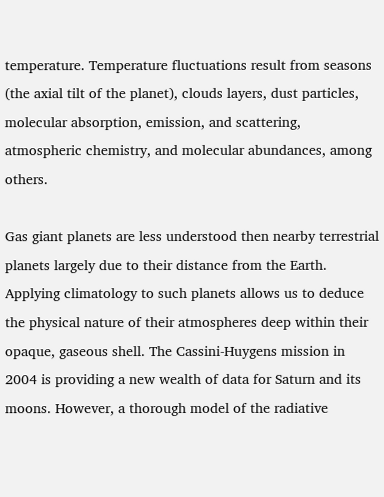temperature. Temperature fluctuations result from seasons (the axial tilt of the planet), clouds layers, dust particles, molecular absorption, emission, and scattering, atmospheric chemistry, and molecular abundances, among others.

Gas giant planets are less understood then nearby terrestrial planets largely due to their distance from the Earth. Applying climatology to such planets allows us to deduce the physical nature of their atmospheres deep within their opaque, gaseous shell. The Cassini-Huygens mission in 2004 is providing a new wealth of data for Saturn and its moons. However, a thorough model of the radiative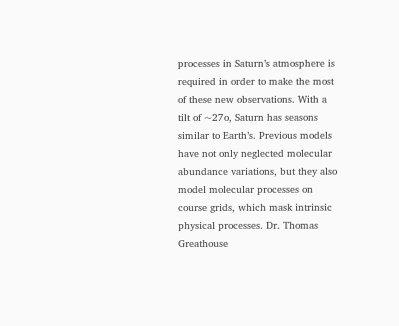processes in Saturn’s atmosphere is required in order to make the most of these new observations. With a tilt of ~27o, Saturn has seasons similar to Earth’s. Previous models have not only neglected molecular abundance variations, but they also model molecular processes on course grids, which mask intrinsic physical processes. Dr. Thomas Greathouse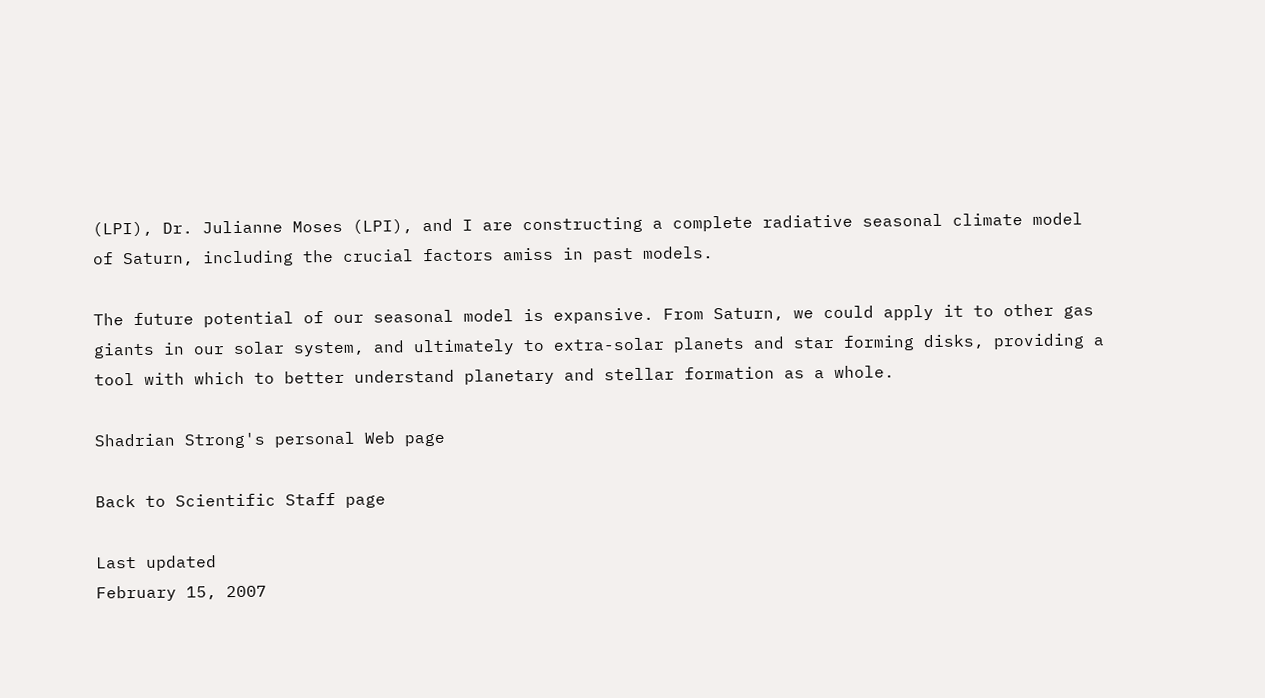(LPI), Dr. Julianne Moses (LPI), and I are constructing a complete radiative seasonal climate model of Saturn, including the crucial factors amiss in past models.

The future potential of our seasonal model is expansive. From Saturn, we could apply it to other gas giants in our solar system, and ultimately to extra-solar planets and star forming disks, providing a tool with which to better understand planetary and stellar formation as a whole.

Shadrian Strong's personal Web page

Back to Scientific Staff page

Last updated
February 15, 2007